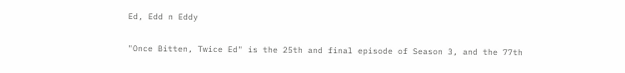Ed, Edd n Eddy

"Once Bitten, Twice Ed" is the 25th and final episode of Season 3, and the 77th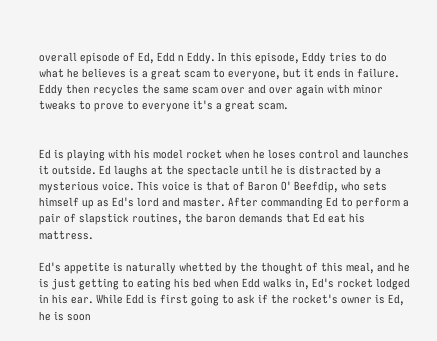overall episode of Ed, Edd n Eddy. In this episode, Eddy tries to do what he believes is a great scam to everyone, but it ends in failure. Eddy then recycles the same scam over and over again with minor tweaks to prove to everyone it's a great scam.


Ed is playing with his model rocket when he loses control and launches it outside. Ed laughs at the spectacle until he is distracted by a mysterious voice. This voice is that of Baron O' Beefdip, who sets himself up as Ed's lord and master. After commanding Ed to perform a pair of slapstick routines, the baron demands that Ed eat his mattress.

Ed's appetite is naturally whetted by the thought of this meal, and he is just getting to eating his bed when Edd walks in, Ed's rocket lodged in his ear. While Edd is first going to ask if the rocket's owner is Ed, he is soon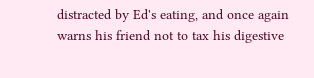distracted by Ed's eating, and once again warns his friend not to tax his digestive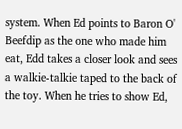system. When Ed points to Baron O' Beefdip as the one who made him eat, Edd takes a closer look and sees a walkie-talkie taped to the back of the toy. When he tries to show Ed,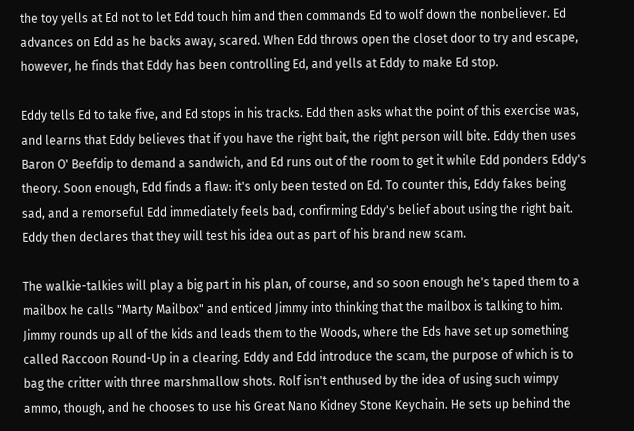the toy yells at Ed not to let Edd touch him and then commands Ed to wolf down the nonbeliever. Ed advances on Edd as he backs away, scared. When Edd throws open the closet door to try and escape, however, he finds that Eddy has been controlling Ed, and yells at Eddy to make Ed stop.

Eddy tells Ed to take five, and Ed stops in his tracks. Edd then asks what the point of this exercise was, and learns that Eddy believes that if you have the right bait, the right person will bite. Eddy then uses Baron O' Beefdip to demand a sandwich, and Ed runs out of the room to get it while Edd ponders Eddy's theory. Soon enough, Edd finds a flaw: it's only been tested on Ed. To counter this, Eddy fakes being sad, and a remorseful Edd immediately feels bad, confirming Eddy's belief about using the right bait. Eddy then declares that they will test his idea out as part of his brand new scam.

The walkie-talkies will play a big part in his plan, of course, and so soon enough he's taped them to a mailbox he calls "Marty Mailbox" and enticed Jimmy into thinking that the mailbox is talking to him. Jimmy rounds up all of the kids and leads them to the Woods, where the Eds have set up something called Raccoon Round-Up in a clearing. Eddy and Edd introduce the scam, the purpose of which is to bag the critter with three marshmallow shots. Rolf isn't enthused by the idea of using such wimpy ammo, though, and he chooses to use his Great Nano Kidney Stone Keychain. He sets up behind the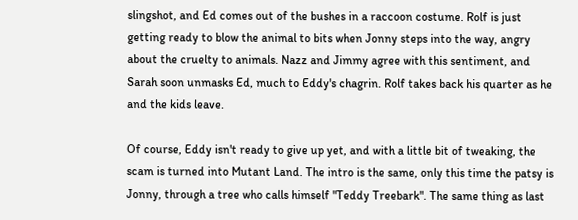slingshot, and Ed comes out of the bushes in a raccoon costume. Rolf is just getting ready to blow the animal to bits when Jonny steps into the way, angry about the cruelty to animals. Nazz and Jimmy agree with this sentiment, and Sarah soon unmasks Ed, much to Eddy's chagrin. Rolf takes back his quarter as he and the kids leave.

Of course, Eddy isn't ready to give up yet, and with a little bit of tweaking, the scam is turned into Mutant Land. The intro is the same, only this time the patsy is Jonny, through a tree who calls himself "Teddy Treebark". The same thing as last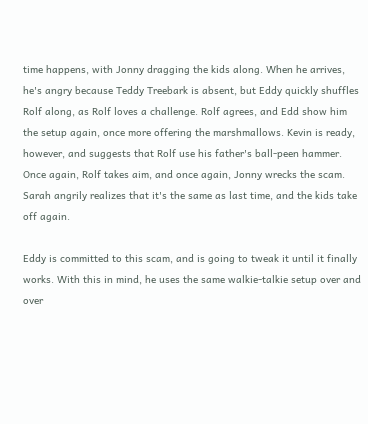time happens, with Jonny dragging the kids along. When he arrives, he's angry because Teddy Treebark is absent, but Eddy quickly shuffles Rolf along, as Rolf loves a challenge. Rolf agrees, and Edd show him the setup again, once more offering the marshmallows. Kevin is ready, however, and suggests that Rolf use his father's ball-peen hammer. Once again, Rolf takes aim, and once again, Jonny wrecks the scam. Sarah angrily realizes that it's the same as last time, and the kids take off again.

Eddy is committed to this scam, and is going to tweak it until it finally works. With this in mind, he uses the same walkie-talkie setup over and over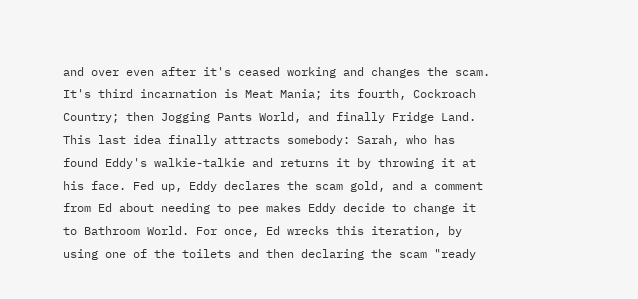and over even after it's ceased working and changes the scam. It's third incarnation is Meat Mania; its fourth, Cockroach Country; then Jogging Pants World, and finally Fridge Land. This last idea finally attracts somebody: Sarah, who has found Eddy's walkie-talkie and returns it by throwing it at his face. Fed up, Eddy declares the scam gold, and a comment from Ed about needing to pee makes Eddy decide to change it to Bathroom World. For once, Ed wrecks this iteration, by using one of the toilets and then declaring the scam "ready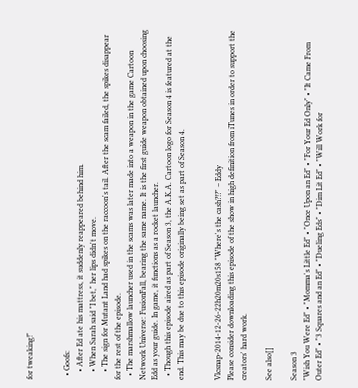for tweaking!"


  • Goofs:
    • After Ed ate his mattress, it suddenly reappeared behind him.
    • When Sarah said "I bet," her lips didn't move.
    • The sign for Mutant Land had spikes on the raccoon's tail. After the scam failed, the spikes disappear for the rest of the episode.
  • The marshmallow launcher used in the scams was later made into a weapon in the game Cartoon Network Universe: FusionFall, bearing the same name. It is the first guide weapon obtained upon choosing Edd as your guide. In game, it functions as a rocket launcher.
  • Though this episode aired as part of Season 3, the A.K.A. Cartoon logo for Season 4 is featured at the end. This may be due to this episode originally being set as part of Season 4.


Vlcsnap-2014-12-26-22h20m20s158 "Where's the cash?!?" – Eddy
Please consider downloading this episode of the show in high definition from iTunes in order to support the creators' hard work.

See also[]

Season 3
"Wish You Were Ed" • "Momma's Little Ed" • "Once Upon an Ed" • "For Your Ed Only" • "It Came From Outer Ed" • "3 Squares and an Ed" • "Dueling Eds" • "Dim Lit Ed" • "Will Work for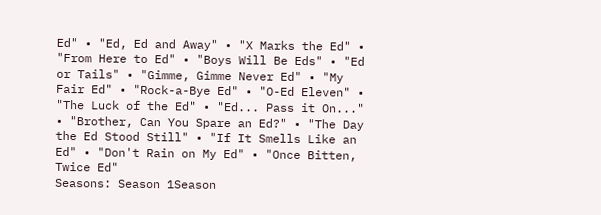Ed" • "Ed, Ed and Away" • "X Marks the Ed" • "From Here to Ed" • "Boys Will Be Eds" • "Ed or Tails" • "Gimme, Gimme Never Ed" • "My Fair Ed" • "Rock-a-Bye Ed" • "O-Ed Eleven" • "The Luck of the Ed" • "Ed... Pass it On..." • "Brother, Can You Spare an Ed?" • "The Day the Ed Stood Still" • "If It Smells Like an Ed" • "Don't Rain on My Ed" • "Once Bitten, Twice Ed"
Seasons: Season 1Season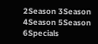2Season 3Season 4Season 5Season 6Specials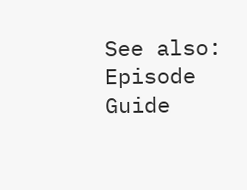See also: Episode Guide